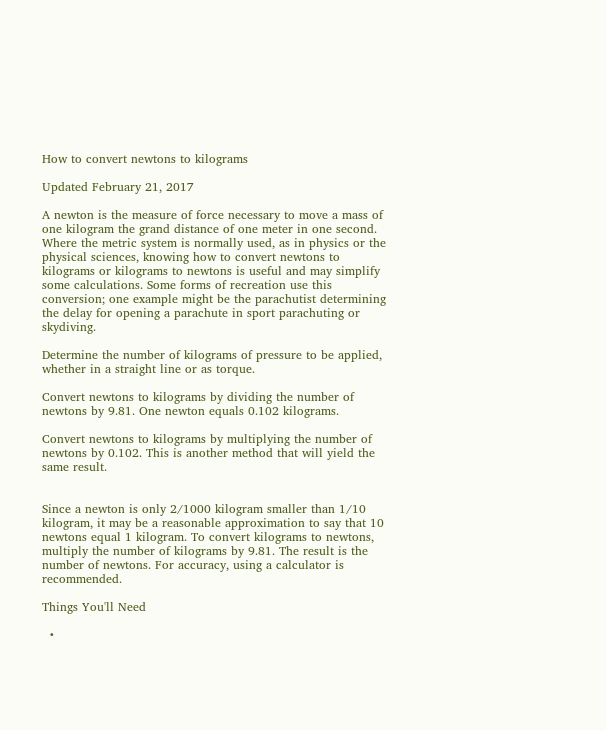How to convert newtons to kilograms

Updated February 21, 2017

A newton is the measure of force necessary to move a mass of one kilogram the grand distance of one meter in one second. Where the metric system is normally used, as in physics or the physical sciences, knowing how to convert newtons to kilograms or kilograms to newtons is useful and may simplify some calculations. Some forms of recreation use this conversion; one example might be the parachutist determining the delay for opening a parachute in sport parachuting or skydiving.

Determine the number of kilograms of pressure to be applied, whether in a straight line or as torque.

Convert newtons to kilograms by dividing the number of newtons by 9.81. One newton equals 0.102 kilograms.

Convert newtons to kilograms by multiplying the number of newtons by 0.102. This is another method that will yield the same result.


Since a newton is only 2/1000 kilogram smaller than 1/10 kilogram, it may be a reasonable approximation to say that 10 newtons equal 1 kilogram. To convert kilograms to newtons, multiply the number of kilograms by 9.81. The result is the number of newtons. For accuracy, using a calculator is recommended.

Things You'll Need

  •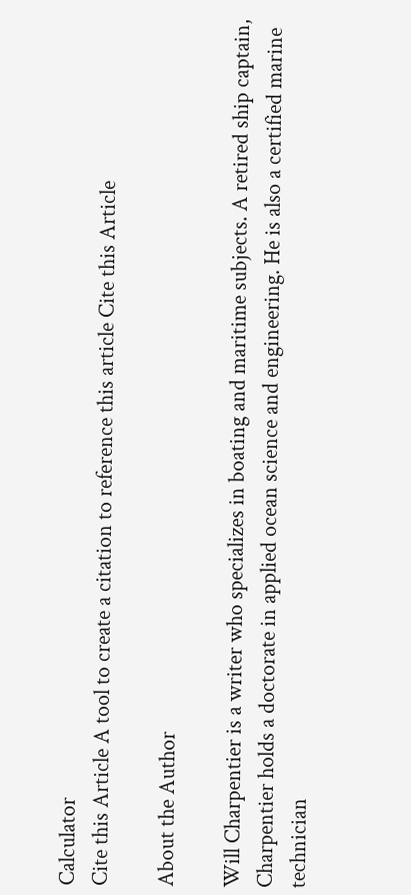Calculator
Cite this Article A tool to create a citation to reference this article Cite this Article

About the Author

Will Charpentier is a writer who specializes in boating and maritime subjects. A retired ship captain, Charpentier holds a doctorate in applied ocean science and engineering. He is also a certified marine technician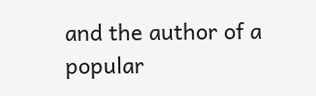and the author of a popular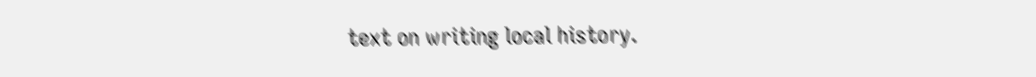text on writing local history.